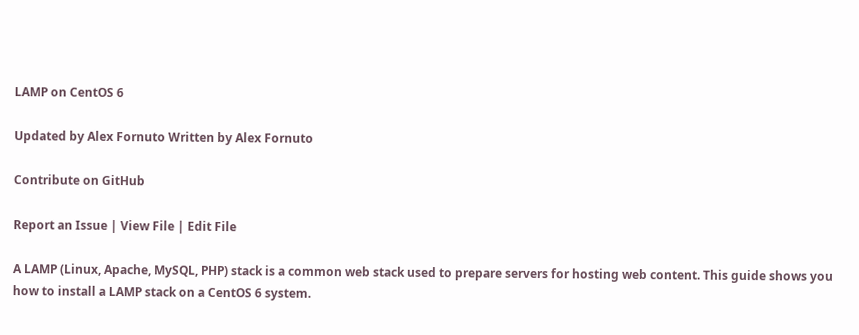LAMP on CentOS 6

Updated by Alex Fornuto Written by Alex Fornuto

Contribute on GitHub

Report an Issue | View File | Edit File

A LAMP (Linux, Apache, MySQL, PHP) stack is a common web stack used to prepare servers for hosting web content. This guide shows you how to install a LAMP stack on a CentOS 6 system.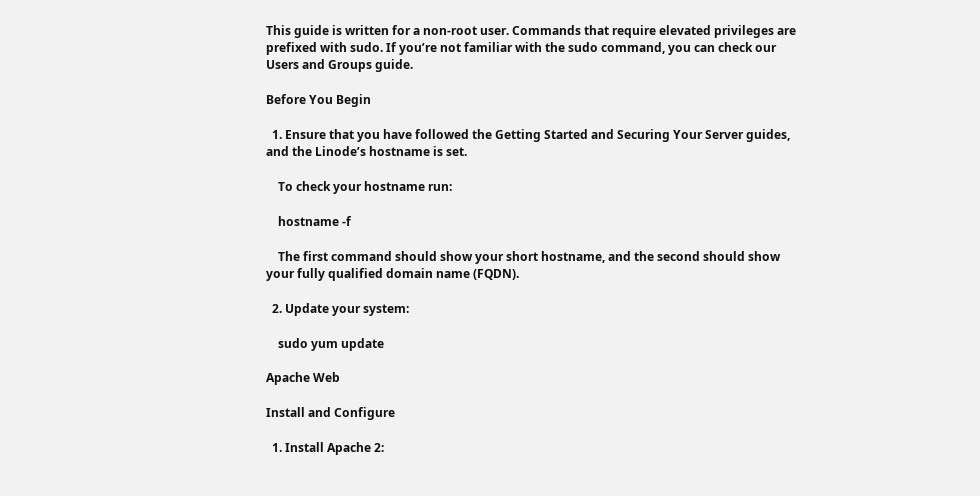This guide is written for a non-root user. Commands that require elevated privileges are prefixed with sudo. If you’re not familiar with the sudo command, you can check our Users and Groups guide.

Before You Begin

  1. Ensure that you have followed the Getting Started and Securing Your Server guides, and the Linode’s hostname is set.

    To check your hostname run:

    hostname -f

    The first command should show your short hostname, and the second should show your fully qualified domain name (FQDN).

  2. Update your system:

    sudo yum update

Apache Web

Install and Configure

  1. Install Apache 2: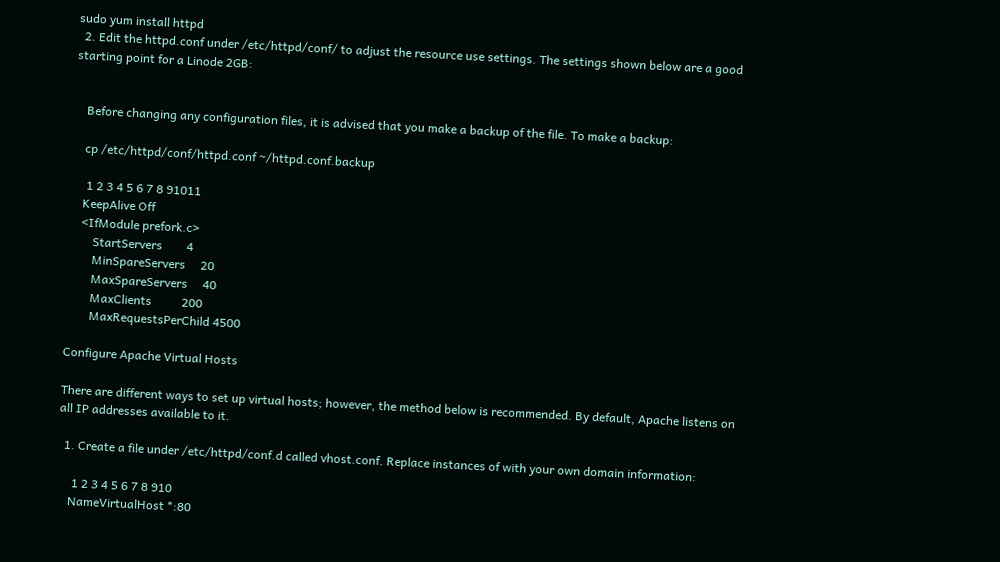sudo yum install httpd
  2. Edit the httpd.conf under /etc/httpd/conf/ to adjust the resource use settings. The settings shown below are a good starting point for a Linode 2GB:


    Before changing any configuration files, it is advised that you make a backup of the file. To make a backup:

    cp /etc/httpd/conf/httpd.conf ~/httpd.conf.backup

     1 2 3 4 5 6 7 8 91011
    KeepAlive Off
    <IfModule prefork.c>
        StartServers        4
        MinSpareServers     20
        MaxSpareServers     40
        MaxClients          200
        MaxRequestsPerChild 4500

Configure Apache Virtual Hosts

There are different ways to set up virtual hosts; however, the method below is recommended. By default, Apache listens on all IP addresses available to it.

  1. Create a file under /etc/httpd/conf.d called vhost.conf. Replace instances of with your own domain information:

     1 2 3 4 5 6 7 8 910
    NameVirtualHost *:80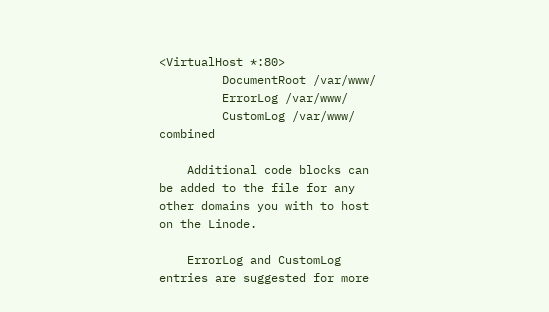<VirtualHost *:80>
         DocumentRoot /var/www/
         ErrorLog /var/www/
         CustomLog /var/www/ combined

    Additional code blocks can be added to the file for any other domains you with to host on the Linode.

    ErrorLog and CustomLog entries are suggested for more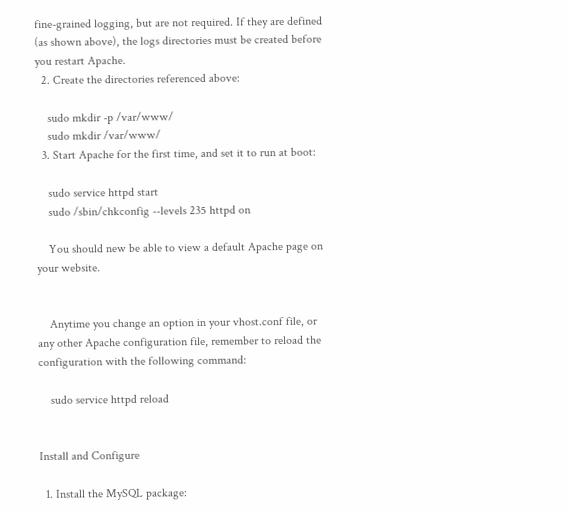fine-grained logging, but are not required. If they are defined (as shown above), the logs directories must be created before you restart Apache.
  2. Create the directories referenced above:

    sudo mkdir -p /var/www/
    sudo mkdir /var/www/
  3. Start Apache for the first time, and set it to run at boot:

    sudo service httpd start
    sudo /sbin/chkconfig --levels 235 httpd on

    You should new be able to view a default Apache page on your website.


    Anytime you change an option in your vhost.conf file, or any other Apache configuration file, remember to reload the configuration with the following command:

    sudo service httpd reload


Install and Configure

  1. Install the MySQL package: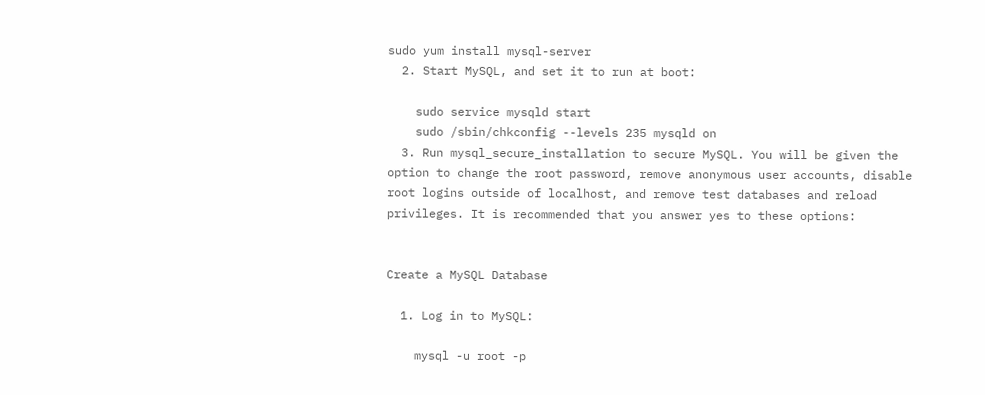sudo yum install mysql-server
  2. Start MySQL, and set it to run at boot:

    sudo service mysqld start
    sudo /sbin/chkconfig --levels 235 mysqld on
  3. Run mysql_secure_installation to secure MySQL. You will be given the option to change the root password, remove anonymous user accounts, disable root logins outside of localhost, and remove test databases and reload privileges. It is recommended that you answer yes to these options:


Create a MySQL Database

  1. Log in to MySQL:

    mysql -u root -p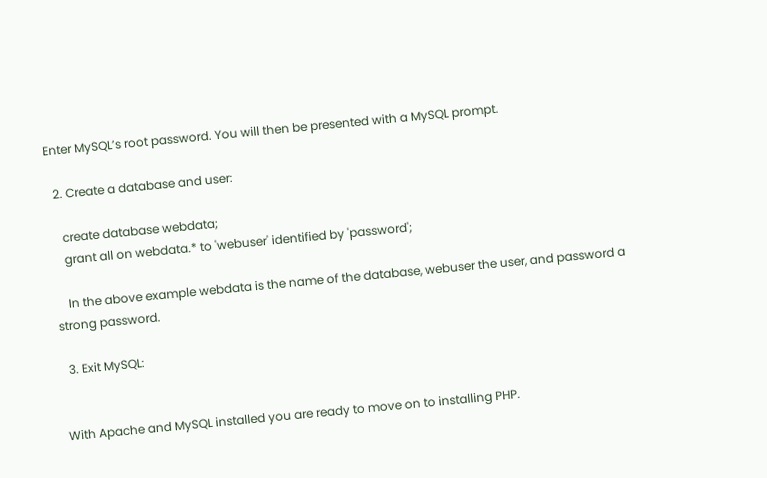Enter MySQL’s root password. You will then be presented with a MySQL prompt.

  2. Create a database and user:

    create database webdata;
    grant all on webdata.* to 'webuser' identified by 'password';

    In the above example webdata is the name of the database, webuser the user, and password a strong password.

  3. Exit MySQL:


With Apache and MySQL installed you are ready to move on to installing PHP.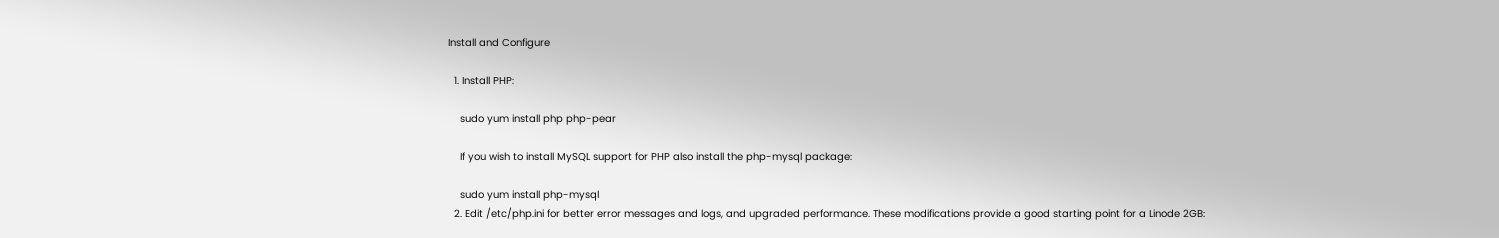Install and Configure

  1. Install PHP:

    sudo yum install php php-pear

    If you wish to install MySQL support for PHP also install the php-mysql package:

    sudo yum install php-mysql
  2. Edit /etc/php.ini for better error messages and logs, and upgraded performance. These modifications provide a good starting point for a Linode 2GB: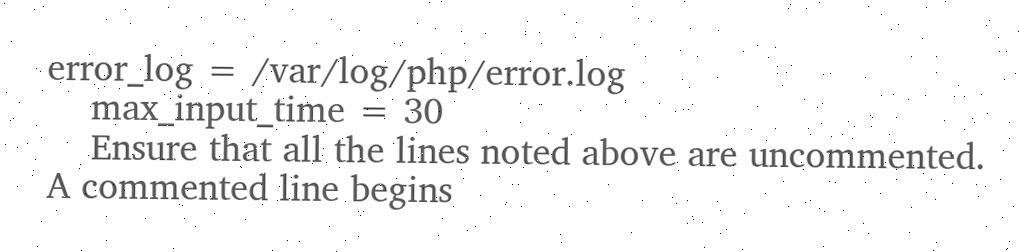error_log = /var/log/php/error.log
    max_input_time = 30
    Ensure that all the lines noted above are uncommented. A commented line begins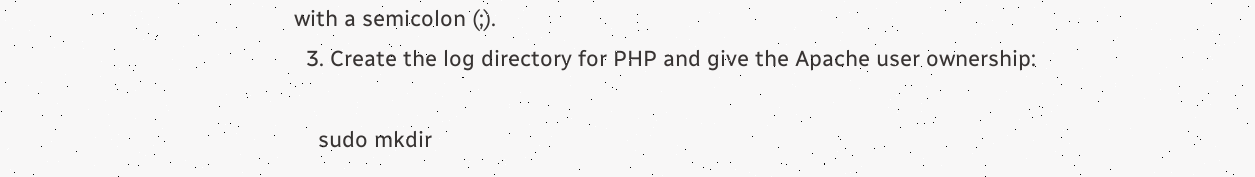with a semicolon (;).
  3. Create the log directory for PHP and give the Apache user ownership:

    sudo mkdir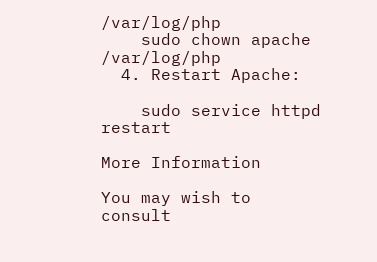/var/log/php
    sudo chown apache /var/log/php
  4. Restart Apache:

    sudo service httpd restart

More Information

You may wish to consult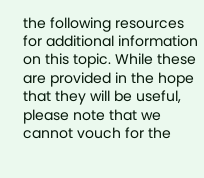the following resources for additional information on this topic. While these are provided in the hope that they will be useful, please note that we cannot vouch for the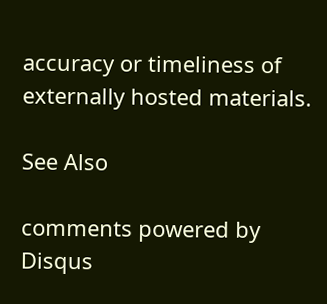accuracy or timeliness of externally hosted materials.

See Also

comments powered by Disqus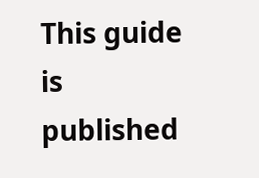This guide is published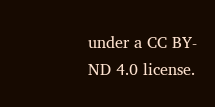under a CC BY-ND 4.0 license.